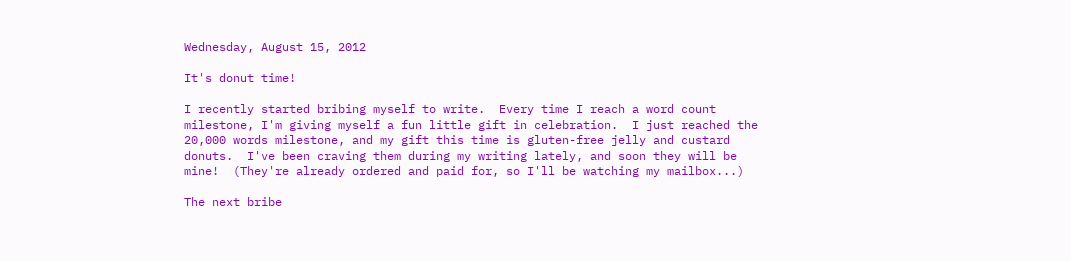Wednesday, August 15, 2012

It's donut time!

I recently started bribing myself to write.  Every time I reach a word count milestone, I'm giving myself a fun little gift in celebration.  I just reached the 20,000 words milestone, and my gift this time is gluten-free jelly and custard donuts.  I've been craving them during my writing lately, and soon they will be mine!  (They're already ordered and paid for, so I'll be watching my mailbox...)

The next bribe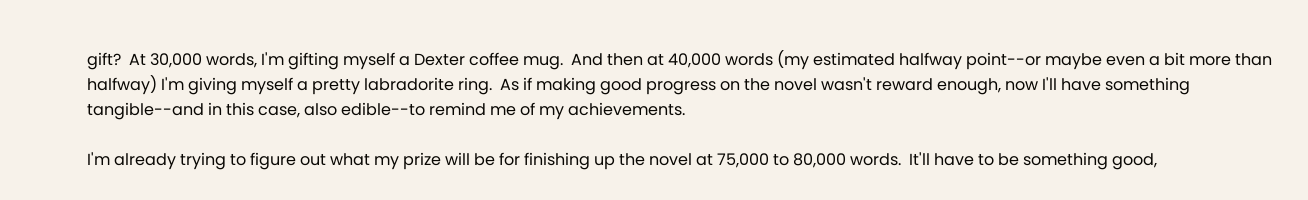gift?  At 30,000 words, I'm gifting myself a Dexter coffee mug.  And then at 40,000 words (my estimated halfway point--or maybe even a bit more than halfway) I'm giving myself a pretty labradorite ring.  As if making good progress on the novel wasn't reward enough, now I'll have something tangible--and in this case, also edible--to remind me of my achievements.

I'm already trying to figure out what my prize will be for finishing up the novel at 75,000 to 80,000 words.  It'll have to be something good,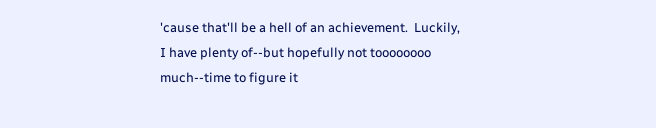'cause that'll be a hell of an achievement.  Luckily, I have plenty of--but hopefully not toooooooo much--time to figure it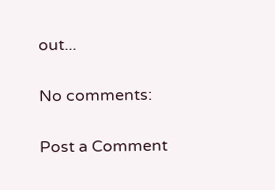out...

No comments:

Post a Comment